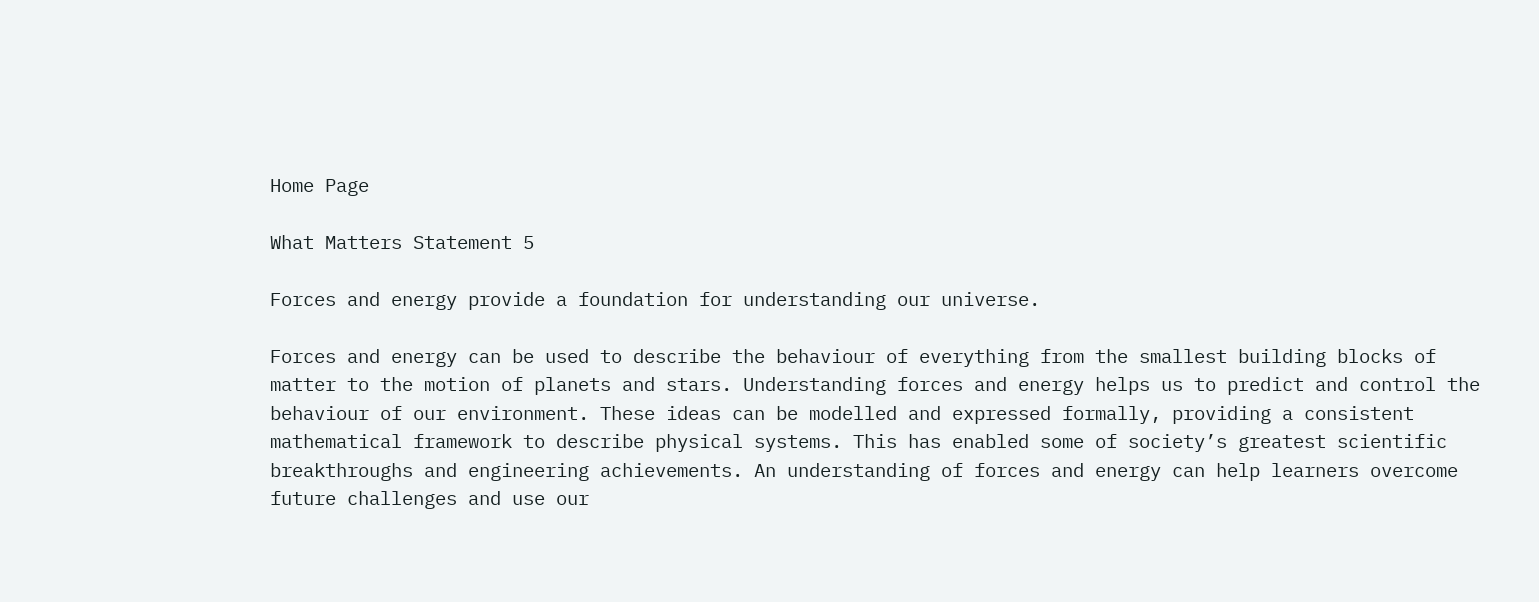Home Page

What Matters Statement 5

Forces and energy provide a foundation for understanding our universe.

Forces and energy can be used to describe the behaviour of everything from the smallest building blocks of matter to the motion of planets and stars. Understanding forces and energy helps us to predict and control the behaviour of our environment. These ideas can be modelled and expressed formally, providing a consistent mathematical framework to describe physical systems. This has enabled some of society’s greatest scientific breakthroughs and engineering achievements. An understanding of forces and energy can help learners overcome future challenges and use our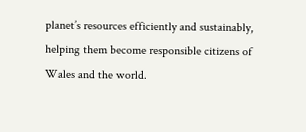planet’s resources efficiently and sustainably, helping them become responsible citizens of Wales and the world.